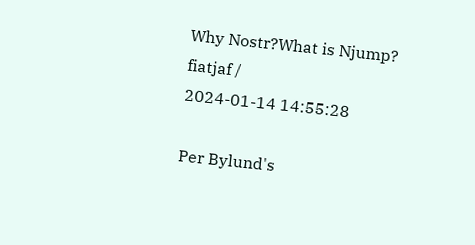Why Nostr?What is Njump?
fiatjaf /
2024-01-14 14:55:28

Per Bylund's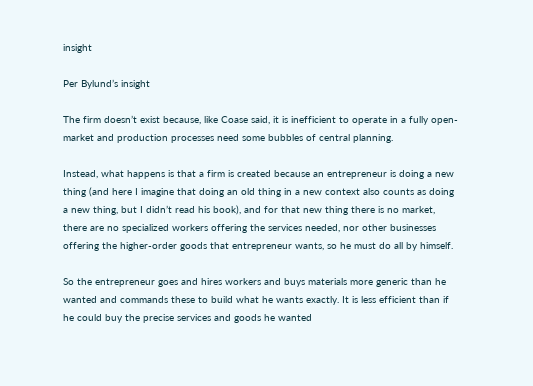insight

Per Bylund’s insight

The firm doesn’t exist because, like Coase said, it is inefficient to operate in a fully open-market and production processes need some bubbles of central planning.

Instead, what happens is that a firm is created because an entrepreneur is doing a new thing (and here I imagine that doing an old thing in a new context also counts as doing a new thing, but I didn’t read his book), and for that new thing there is no market, there are no specialized workers offering the services needed, nor other businesses offering the higher-order goods that entrepreneur wants, so he must do all by himself.

So the entrepreneur goes and hires workers and buys materials more generic than he wanted and commands these to build what he wants exactly. It is less efficient than if he could buy the precise services and goods he wanted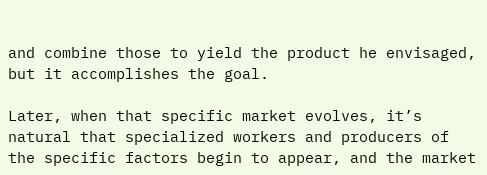and combine those to yield the product he envisaged, but it accomplishes the goal.

Later, when that specific market evolves, it’s natural that specialized workers and producers of the specific factors begin to appear, and the market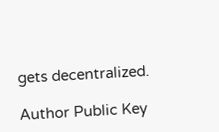gets decentralized.

Author Public Key